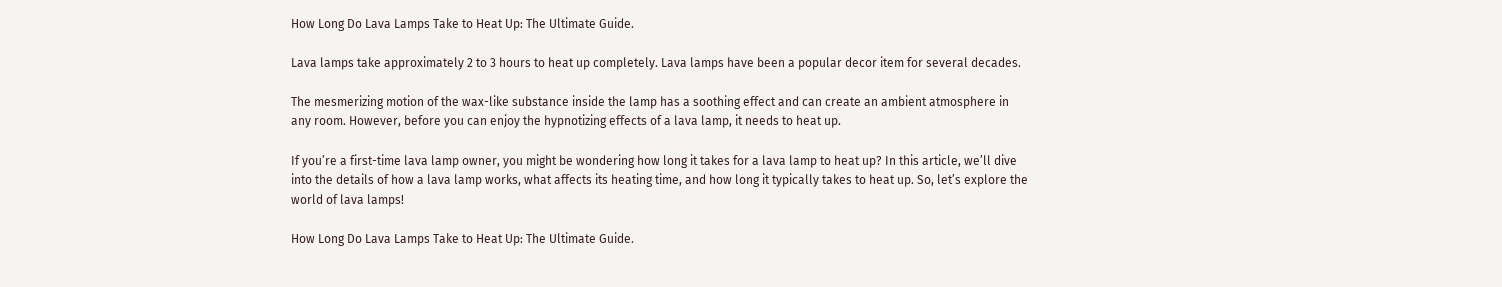How Long Do Lava Lamps Take to Heat Up: The Ultimate Guide.

Lava lamps take approximately 2 to 3 hours to heat up completely. Lava lamps have been a popular decor item for several decades.

The mesmerizing motion of the wax-like substance inside the lamp has a soothing effect and can create an ambient atmosphere in any room. However, before you can enjoy the hypnotizing effects of a lava lamp, it needs to heat up.

If you’re a first-time lava lamp owner, you might be wondering how long it takes for a lava lamp to heat up? In this article, we’ll dive into the details of how a lava lamp works, what affects its heating time, and how long it typically takes to heat up. So, let’s explore the world of lava lamps!

How Long Do Lava Lamps Take to Heat Up: The Ultimate Guide.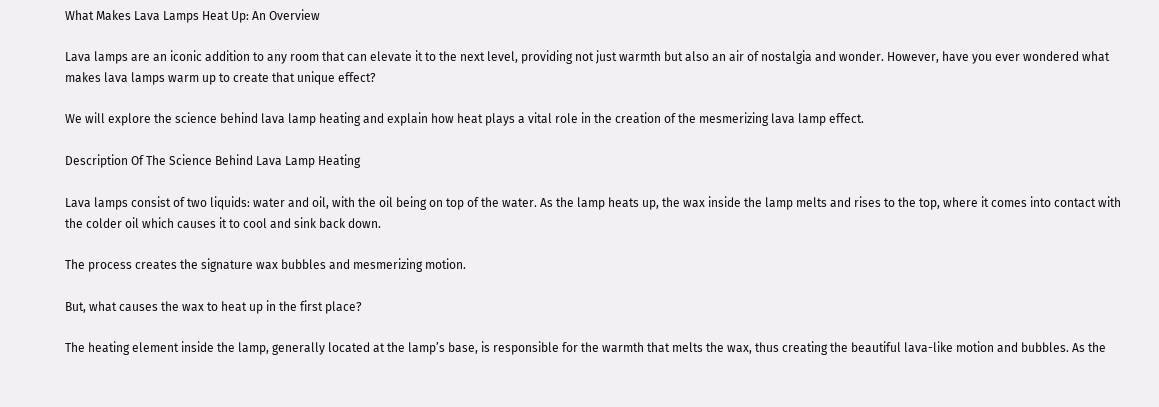What Makes Lava Lamps Heat Up: An Overview

Lava lamps are an iconic addition to any room that can elevate it to the next level, providing not just warmth but also an air of nostalgia and wonder. However, have you ever wondered what makes lava lamps warm up to create that unique effect?

We will explore the science behind lava lamp heating and explain how heat plays a vital role in the creation of the mesmerizing lava lamp effect.

Description Of The Science Behind Lava Lamp Heating

Lava lamps consist of two liquids: water and oil, with the oil being on top of the water. As the lamp heats up, the wax inside the lamp melts and rises to the top, where it comes into contact with the colder oil which causes it to cool and sink back down.

The process creates the signature wax bubbles and mesmerizing motion.

But, what causes the wax to heat up in the first place?

The heating element inside the lamp, generally located at the lamp’s base, is responsible for the warmth that melts the wax, thus creating the beautiful lava-like motion and bubbles. As the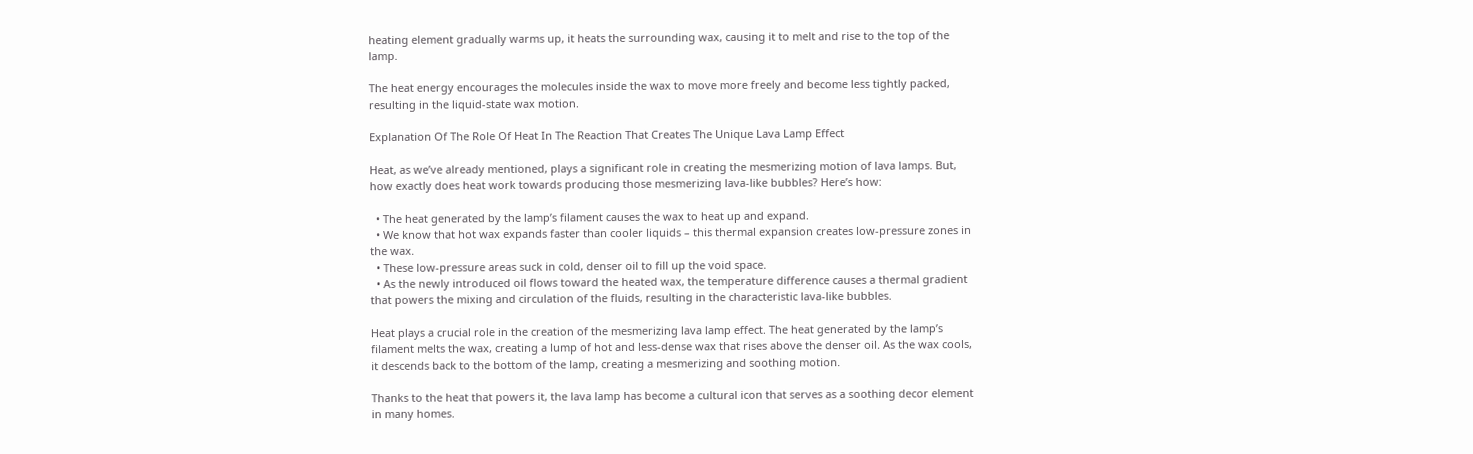heating element gradually warms up, it heats the surrounding wax, causing it to melt and rise to the top of the lamp.

The heat energy encourages the molecules inside the wax to move more freely and become less tightly packed, resulting in the liquid-state wax motion.

Explanation Of The Role Of Heat In The Reaction That Creates The Unique Lava Lamp Effect

Heat, as we’ve already mentioned, plays a significant role in creating the mesmerizing motion of lava lamps. But, how exactly does heat work towards producing those mesmerizing lava-like bubbles? Here’s how:

  • The heat generated by the lamp’s filament causes the wax to heat up and expand.
  • We know that hot wax expands faster than cooler liquids – this thermal expansion creates low-pressure zones in the wax.
  • These low-pressure areas suck in cold, denser oil to fill up the void space.
  • As the newly introduced oil flows toward the heated wax, the temperature difference causes a thermal gradient that powers the mixing and circulation of the fluids, resulting in the characteristic lava-like bubbles.

Heat plays a crucial role in the creation of the mesmerizing lava lamp effect. The heat generated by the lamp’s filament melts the wax, creating a lump of hot and less-dense wax that rises above the denser oil. As the wax cools, it descends back to the bottom of the lamp, creating a mesmerizing and soothing motion.

Thanks to the heat that powers it, the lava lamp has become a cultural icon that serves as a soothing decor element in many homes.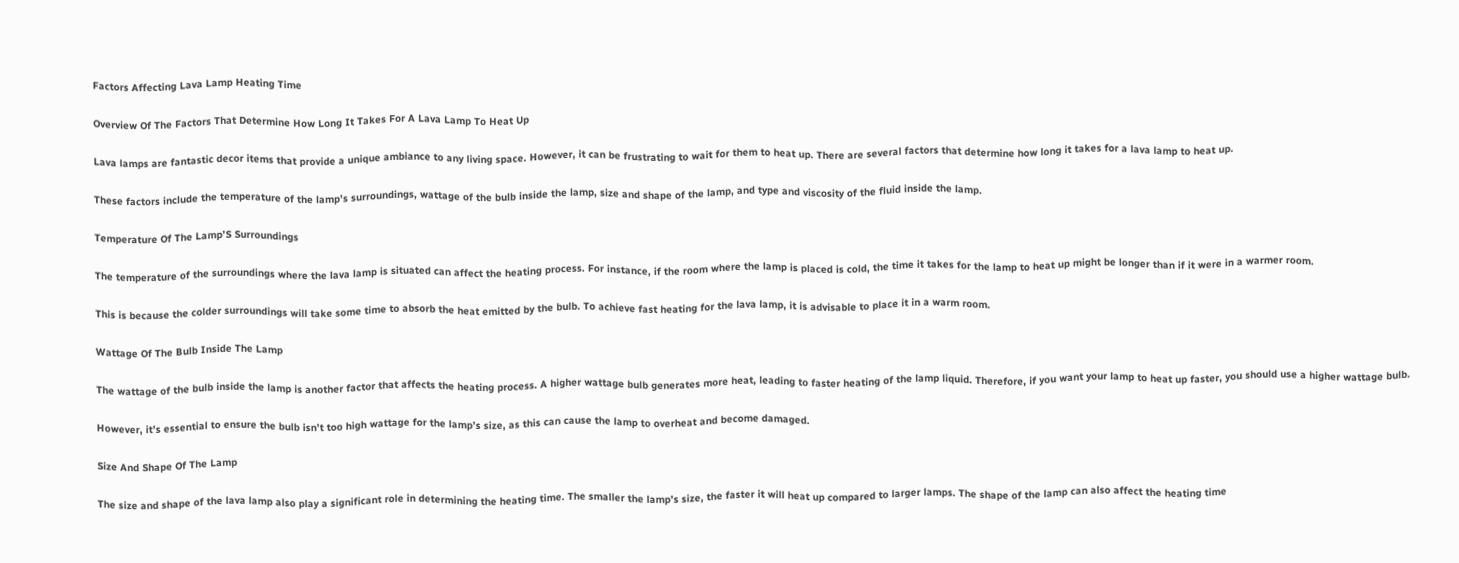Factors Affecting Lava Lamp Heating Time

Overview Of The Factors That Determine How Long It Takes For A Lava Lamp To Heat Up

Lava lamps are fantastic decor items that provide a unique ambiance to any living space. However, it can be frustrating to wait for them to heat up. There are several factors that determine how long it takes for a lava lamp to heat up.

These factors include the temperature of the lamp’s surroundings, wattage of the bulb inside the lamp, size and shape of the lamp, and type and viscosity of the fluid inside the lamp.

Temperature Of The Lamp’S Surroundings

The temperature of the surroundings where the lava lamp is situated can affect the heating process. For instance, if the room where the lamp is placed is cold, the time it takes for the lamp to heat up might be longer than if it were in a warmer room.

This is because the colder surroundings will take some time to absorb the heat emitted by the bulb. To achieve fast heating for the lava lamp, it is advisable to place it in a warm room.

Wattage Of The Bulb Inside The Lamp

The wattage of the bulb inside the lamp is another factor that affects the heating process. A higher wattage bulb generates more heat, leading to faster heating of the lamp liquid. Therefore, if you want your lamp to heat up faster, you should use a higher wattage bulb.

However, it’s essential to ensure the bulb isn’t too high wattage for the lamp’s size, as this can cause the lamp to overheat and become damaged.

Size And Shape Of The Lamp

The size and shape of the lava lamp also play a significant role in determining the heating time. The smaller the lamp’s size, the faster it will heat up compared to larger lamps. The shape of the lamp can also affect the heating time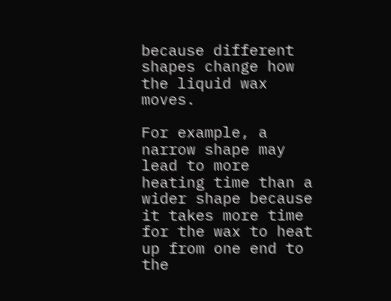because different shapes change how the liquid wax moves.

For example, a narrow shape may lead to more heating time than a wider shape because it takes more time for the wax to heat up from one end to the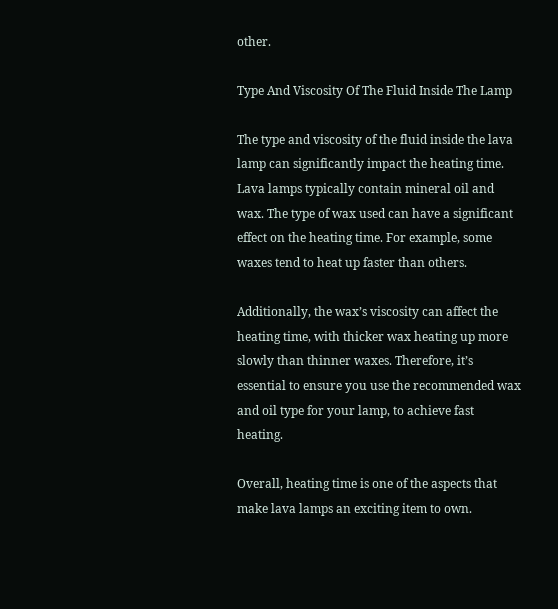other.

Type And Viscosity Of The Fluid Inside The Lamp

The type and viscosity of the fluid inside the lava lamp can significantly impact the heating time. Lava lamps typically contain mineral oil and wax. The type of wax used can have a significant effect on the heating time. For example, some waxes tend to heat up faster than others.

Additionally, the wax’s viscosity can affect the heating time, with thicker wax heating up more slowly than thinner waxes. Therefore, it’s essential to ensure you use the recommended wax and oil type for your lamp, to achieve fast heating.

Overall, heating time is one of the aspects that make lava lamps an exciting item to own.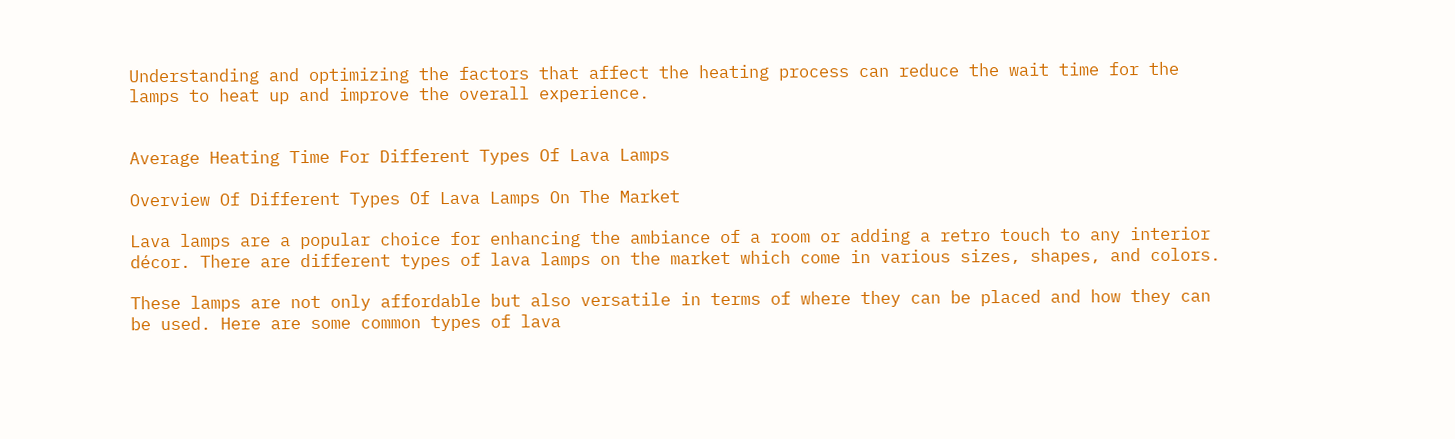Understanding and optimizing the factors that affect the heating process can reduce the wait time for the lamps to heat up and improve the overall experience.


Average Heating Time For Different Types Of Lava Lamps

Overview Of Different Types Of Lava Lamps On The Market

Lava lamps are a popular choice for enhancing the ambiance of a room or adding a retro touch to any interior décor. There are different types of lava lamps on the market which come in various sizes, shapes, and colors.

These lamps are not only affordable but also versatile in terms of where they can be placed and how they can be used. Here are some common types of lava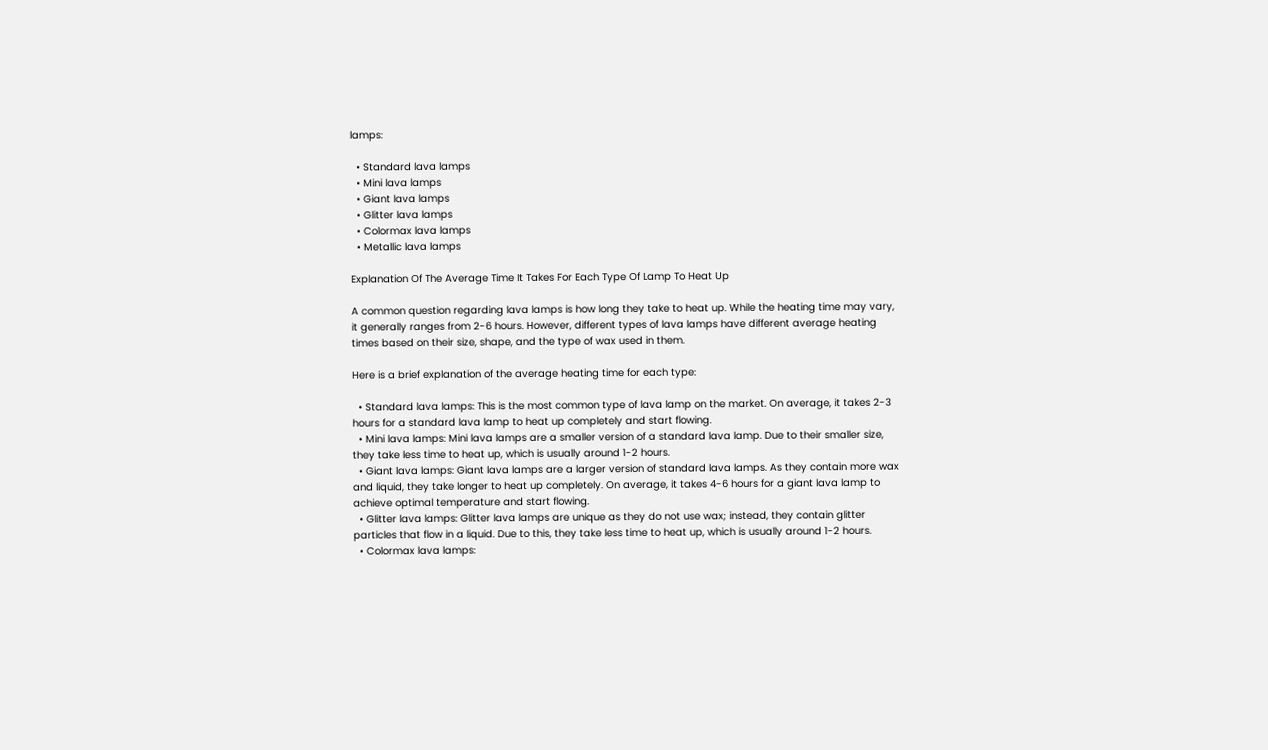lamps:

  • Standard lava lamps
  • Mini lava lamps
  • Giant lava lamps
  • Glitter lava lamps
  • Colormax lava lamps
  • Metallic lava lamps

Explanation Of The Average Time It Takes For Each Type Of Lamp To Heat Up

A common question regarding lava lamps is how long they take to heat up. While the heating time may vary, it generally ranges from 2-6 hours. However, different types of lava lamps have different average heating times based on their size, shape, and the type of wax used in them.

Here is a brief explanation of the average heating time for each type:

  • Standard lava lamps: This is the most common type of lava lamp on the market. On average, it takes 2-3 hours for a standard lava lamp to heat up completely and start flowing.
  • Mini lava lamps: Mini lava lamps are a smaller version of a standard lava lamp. Due to their smaller size, they take less time to heat up, which is usually around 1-2 hours.
  • Giant lava lamps: Giant lava lamps are a larger version of standard lava lamps. As they contain more wax and liquid, they take longer to heat up completely. On average, it takes 4-6 hours for a giant lava lamp to achieve optimal temperature and start flowing.
  • Glitter lava lamps: Glitter lava lamps are unique as they do not use wax; instead, they contain glitter particles that flow in a liquid. Due to this, they take less time to heat up, which is usually around 1-2 hours.
  • Colormax lava lamps: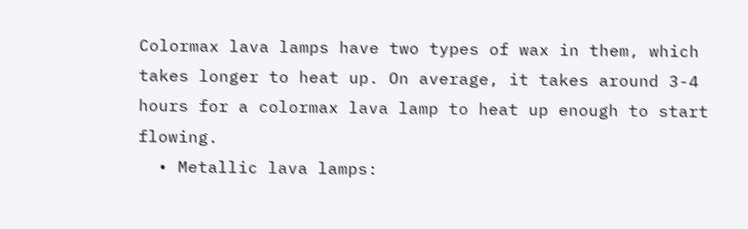Colormax lava lamps have two types of wax in them, which takes longer to heat up. On average, it takes around 3-4 hours for a colormax lava lamp to heat up enough to start flowing.
  • Metallic lava lamps: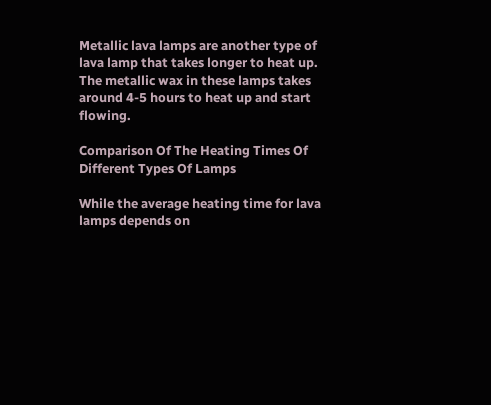Metallic lava lamps are another type of lava lamp that takes longer to heat up. The metallic wax in these lamps takes around 4-5 hours to heat up and start flowing.

Comparison Of The Heating Times Of Different Types Of Lamps

While the average heating time for lava lamps depends on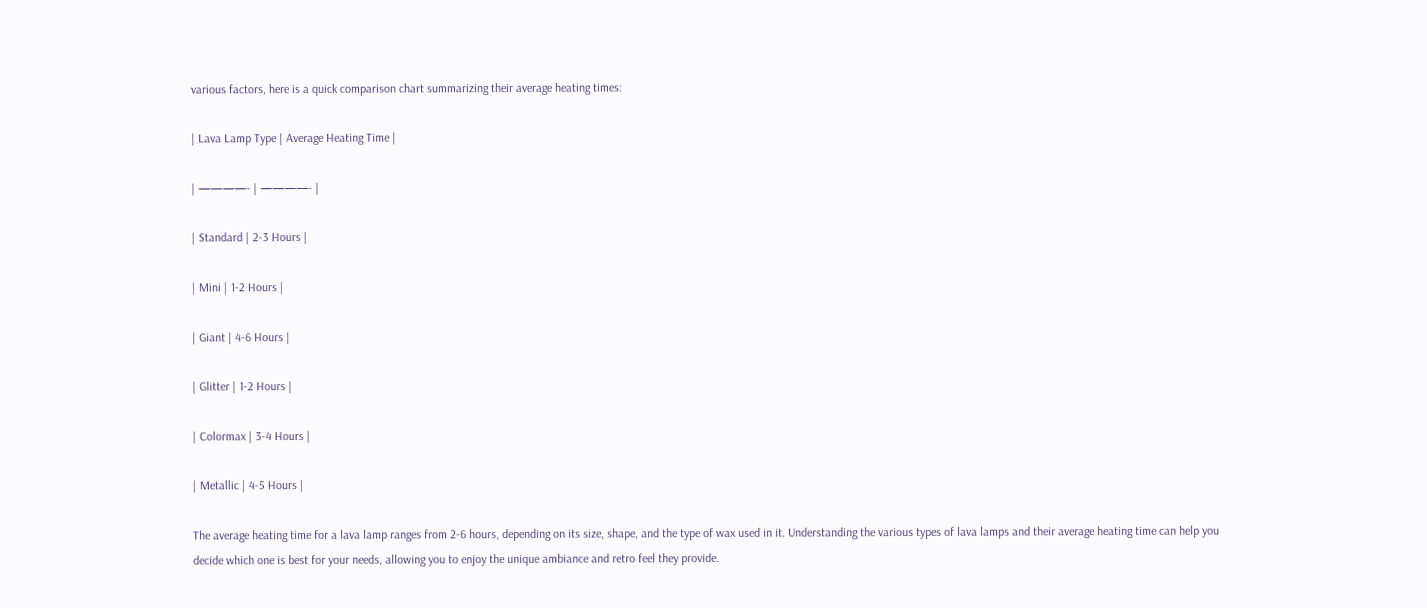various factors, here is a quick comparison chart summarizing their average heating times:

| Lava Lamp Type | Average Heating Time |

| ————- | ————- |

| Standard | 2-3 Hours |

| Mini | 1-2 Hours |

| Giant | 4-6 Hours |

| Glitter | 1-2 Hours |

| Colormax | 3-4 Hours |

| Metallic | 4-5 Hours |

The average heating time for a lava lamp ranges from 2-6 hours, depending on its size, shape, and the type of wax used in it. Understanding the various types of lava lamps and their average heating time can help you decide which one is best for your needs, allowing you to enjoy the unique ambiance and retro feel they provide.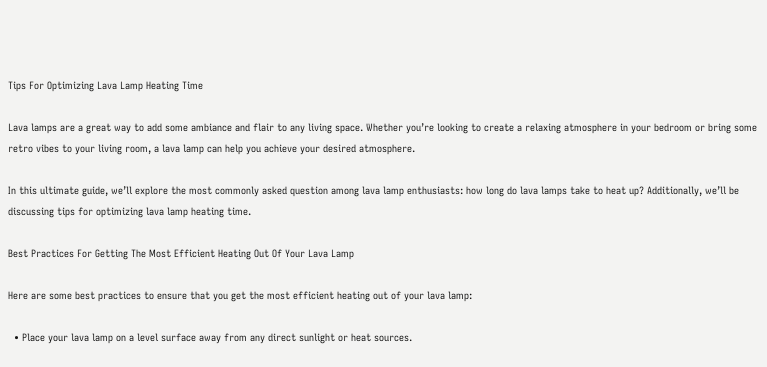Tips For Optimizing Lava Lamp Heating Time

Lava lamps are a great way to add some ambiance and flair to any living space. Whether you’re looking to create a relaxing atmosphere in your bedroom or bring some retro vibes to your living room, a lava lamp can help you achieve your desired atmosphere.

In this ultimate guide, we’ll explore the most commonly asked question among lava lamp enthusiasts: how long do lava lamps take to heat up? Additionally, we’ll be discussing tips for optimizing lava lamp heating time.

Best Practices For Getting The Most Efficient Heating Out Of Your Lava Lamp

Here are some best practices to ensure that you get the most efficient heating out of your lava lamp:

  • Place your lava lamp on a level surface away from any direct sunlight or heat sources.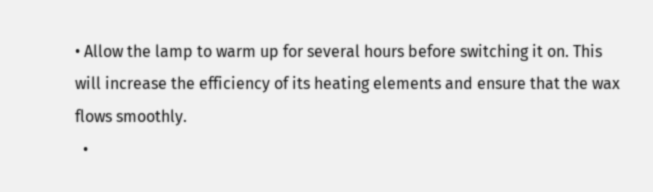• Allow the lamp to warm up for several hours before switching it on. This will increase the efficiency of its heating elements and ensure that the wax flows smoothly.
  •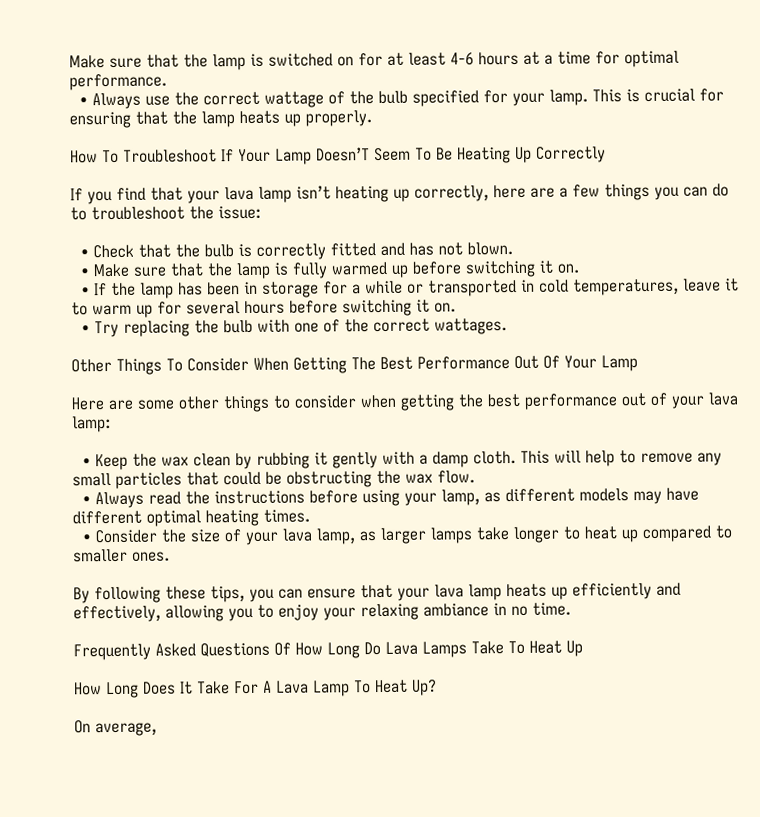Make sure that the lamp is switched on for at least 4-6 hours at a time for optimal performance.
  • Always use the correct wattage of the bulb specified for your lamp. This is crucial for ensuring that the lamp heats up properly.

How To Troubleshoot If Your Lamp Doesn’T Seem To Be Heating Up Correctly

If you find that your lava lamp isn’t heating up correctly, here are a few things you can do to troubleshoot the issue:

  • Check that the bulb is correctly fitted and has not blown.
  • Make sure that the lamp is fully warmed up before switching it on.
  • If the lamp has been in storage for a while or transported in cold temperatures, leave it to warm up for several hours before switching it on.
  • Try replacing the bulb with one of the correct wattages.

Other Things To Consider When Getting The Best Performance Out Of Your Lamp

Here are some other things to consider when getting the best performance out of your lava lamp:

  • Keep the wax clean by rubbing it gently with a damp cloth. This will help to remove any small particles that could be obstructing the wax flow.
  • Always read the instructions before using your lamp, as different models may have different optimal heating times.
  • Consider the size of your lava lamp, as larger lamps take longer to heat up compared to smaller ones.

By following these tips, you can ensure that your lava lamp heats up efficiently and effectively, allowing you to enjoy your relaxing ambiance in no time.

Frequently Asked Questions Of How Long Do Lava Lamps Take To Heat Up

How Long Does It Take For A Lava Lamp To Heat Up?

On average,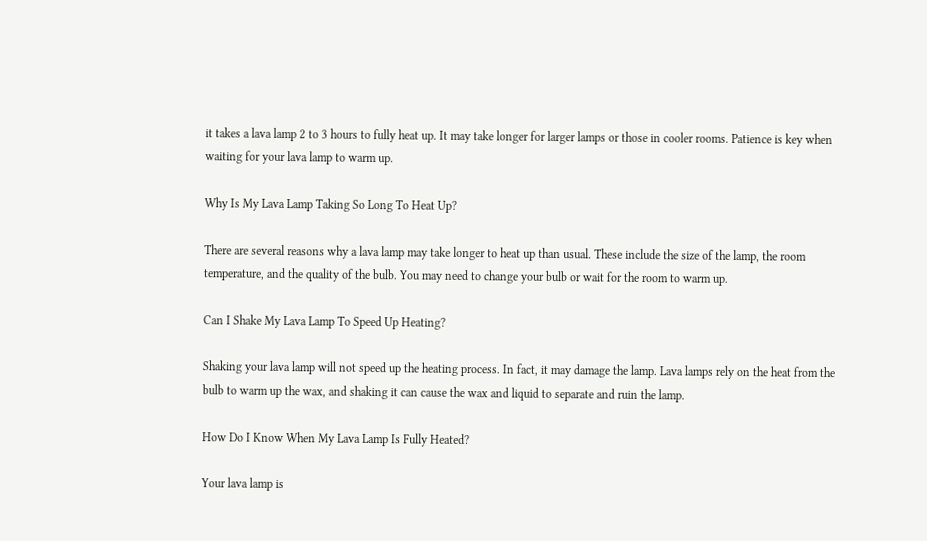it takes a lava lamp 2 to 3 hours to fully heat up. It may take longer for larger lamps or those in cooler rooms. Patience is key when waiting for your lava lamp to warm up.

Why Is My Lava Lamp Taking So Long To Heat Up?

There are several reasons why a lava lamp may take longer to heat up than usual. These include the size of the lamp, the room temperature, and the quality of the bulb. You may need to change your bulb or wait for the room to warm up.

Can I Shake My Lava Lamp To Speed Up Heating?

Shaking your lava lamp will not speed up the heating process. In fact, it may damage the lamp. Lava lamps rely on the heat from the bulb to warm up the wax, and shaking it can cause the wax and liquid to separate and ruin the lamp.

How Do I Know When My Lava Lamp Is Fully Heated?

Your lava lamp is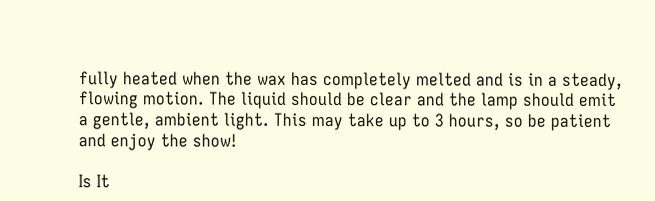fully heated when the wax has completely melted and is in a steady, flowing motion. The liquid should be clear and the lamp should emit a gentle, ambient light. This may take up to 3 hours, so be patient and enjoy the show!

Is It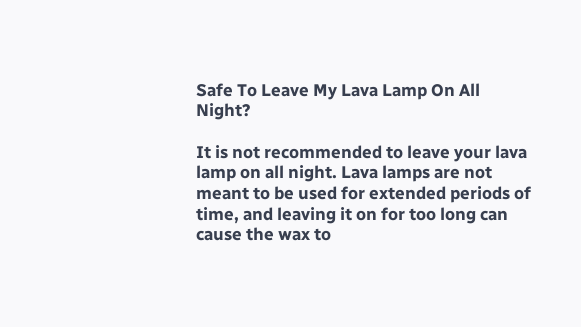Safe To Leave My Lava Lamp On All Night?

It is not recommended to leave your lava lamp on all night. Lava lamps are not meant to be used for extended periods of time, and leaving it on for too long can cause the wax to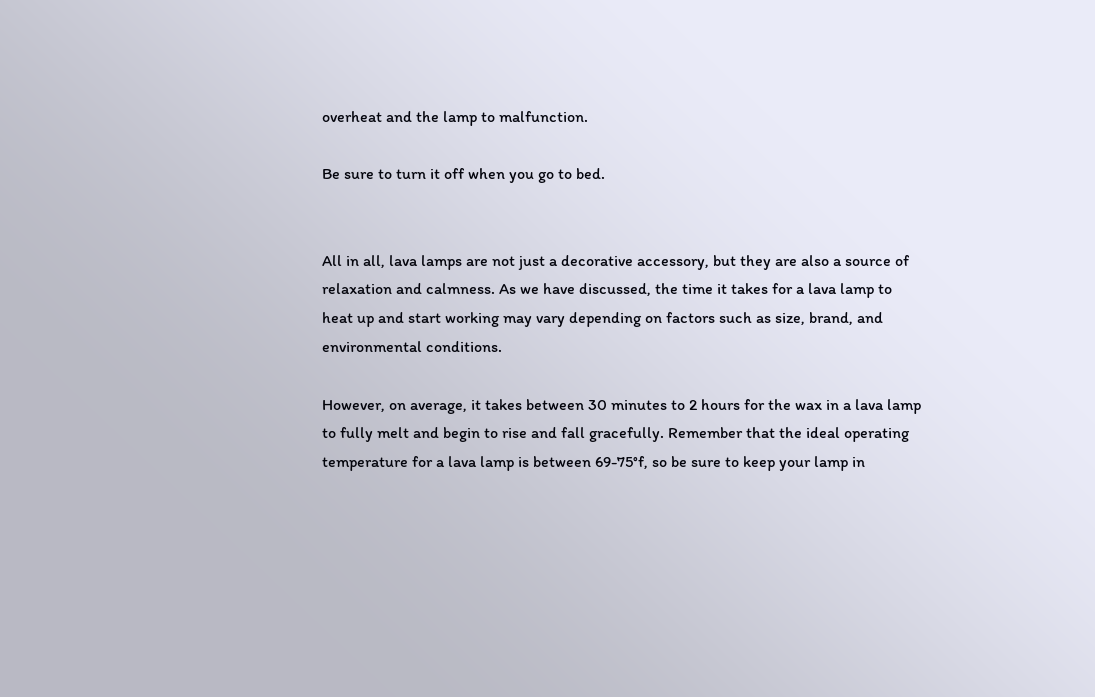overheat and the lamp to malfunction.

Be sure to turn it off when you go to bed.


All in all, lava lamps are not just a decorative accessory, but they are also a source of relaxation and calmness. As we have discussed, the time it takes for a lava lamp to heat up and start working may vary depending on factors such as size, brand, and environmental conditions.

However, on average, it takes between 30 minutes to 2 hours for the wax in a lava lamp to fully melt and begin to rise and fall gracefully. Remember that the ideal operating temperature for a lava lamp is between 69-75°f, so be sure to keep your lamp in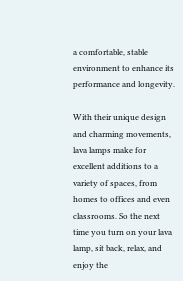a comfortable, stable environment to enhance its performance and longevity.

With their unique design and charming movements, lava lamps make for excellent additions to a variety of spaces, from homes to offices and even classrooms. So the next time you turn on your lava lamp, sit back, relax, and enjoy the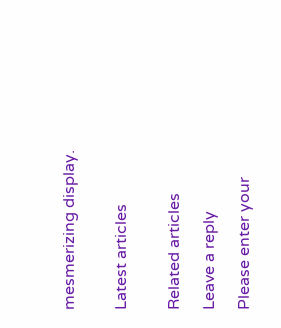mesmerizing display.


Latest articles


Related articles

Leave a reply

Please enter your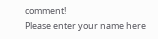comment!
Please enter your name here